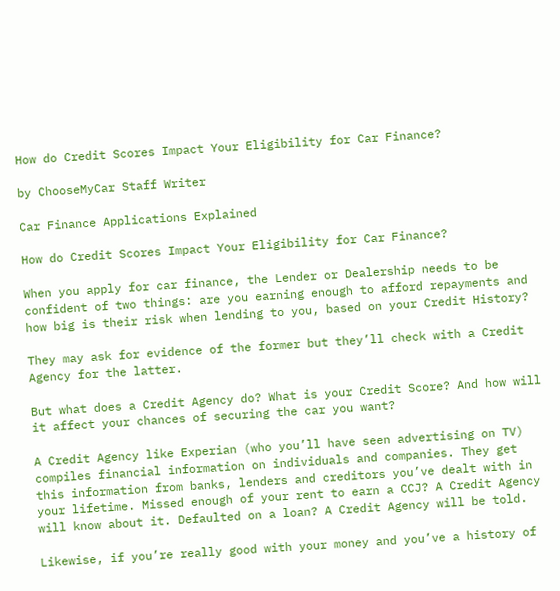How do Credit Scores Impact Your Eligibility for Car Finance?

by ChooseMyCar Staff Writer

Car Finance Applications Explained

How do Credit Scores Impact Your Eligibility for Car Finance?

When you apply for car finance, the Lender or Dealership needs to be confident of two things: are you earning enough to afford repayments and how big is their risk when lending to you, based on your Credit History?

They may ask for evidence of the former but they’ll check with a Credit Agency for the latter.

But what does a Credit Agency do? What is your Credit Score? And how will it affect your chances of securing the car you want?

A Credit Agency like Experian (who you’ll have seen advertising on TV) compiles financial information on individuals and companies. They get this information from banks, lenders and creditors you’ve dealt with in your lifetime. Missed enough of your rent to earn a CCJ? A Credit Agency will know about it. Defaulted on a loan? A Credit Agency will be told.

Likewise, if you’re really good with your money and you’ve a history of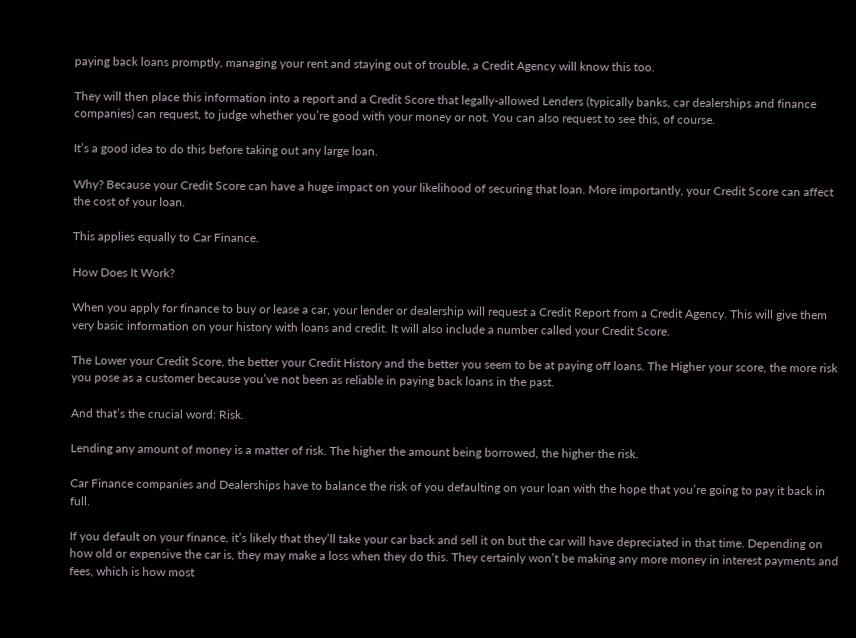paying back loans promptly, managing your rent and staying out of trouble, a Credit Agency will know this too.

They will then place this information into a report and a Credit Score that legally-allowed Lenders (typically banks, car dealerships and finance companies) can request, to judge whether you’re good with your money or not. You can also request to see this, of course.

It’s a good idea to do this before taking out any large loan.

Why? Because your Credit Score can have a huge impact on your likelihood of securing that loan. More importantly, your Credit Score can affect the cost of your loan.

This applies equally to Car Finance.

How Does It Work?

When you apply for finance to buy or lease a car, your lender or dealership will request a Credit Report from a Credit Agency. This will give them very basic information on your history with loans and credit. It will also include a number called your Credit Score.

The Lower your Credit Score, the better your Credit History and the better you seem to be at paying off loans. The Higher your score, the more risk you pose as a customer because you’ve not been as reliable in paying back loans in the past.

And that’s the crucial word: Risk.

Lending any amount of money is a matter of risk. The higher the amount being borrowed, the higher the risk.

Car Finance companies and Dealerships have to balance the risk of you defaulting on your loan with the hope that you’re going to pay it back in full.

If you default on your finance, it’s likely that they’ll take your car back and sell it on but the car will have depreciated in that time. Depending on how old or expensive the car is, they may make a loss when they do this. They certainly won’t be making any more money in interest payments and fees, which is how most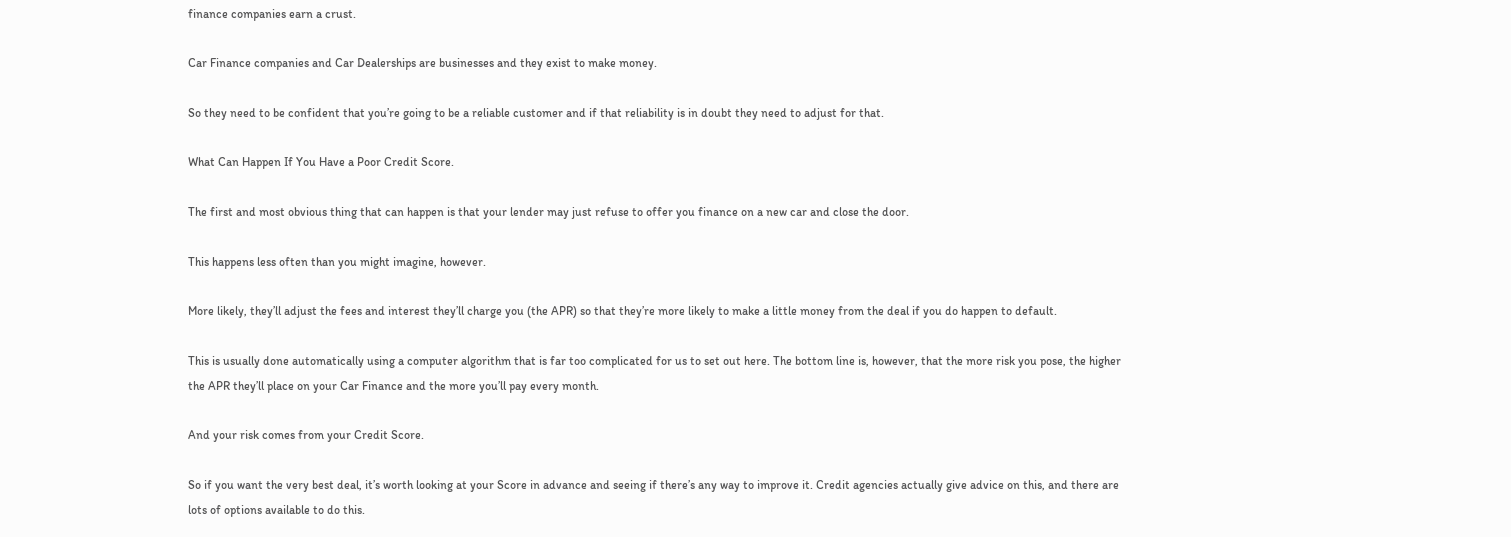finance companies earn a crust.

Car Finance companies and Car Dealerships are businesses and they exist to make money.

So they need to be confident that you’re going to be a reliable customer and if that reliability is in doubt they need to adjust for that.

What Can Happen If You Have a Poor Credit Score.

The first and most obvious thing that can happen is that your lender may just refuse to offer you finance on a new car and close the door.

This happens less often than you might imagine, however.

More likely, they’ll adjust the fees and interest they’ll charge you (the APR) so that they’re more likely to make a little money from the deal if you do happen to default.

This is usually done automatically using a computer algorithm that is far too complicated for us to set out here. The bottom line is, however, that the more risk you pose, the higher the APR they’ll place on your Car Finance and the more you’ll pay every month.

And your risk comes from your Credit Score.

So if you want the very best deal, it’s worth looking at your Score in advance and seeing if there’s any way to improve it. Credit agencies actually give advice on this, and there are lots of options available to do this.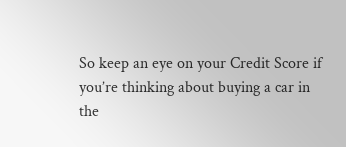So keep an eye on your Credit Score if you’re thinking about buying a car in the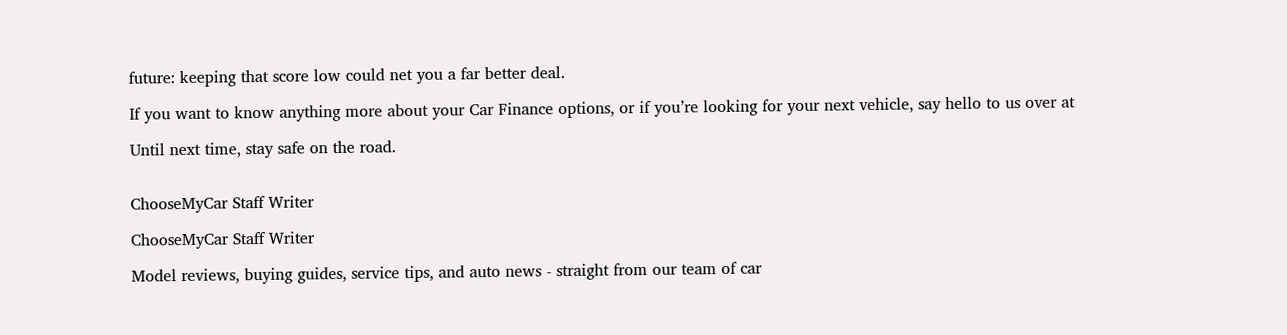future: keeping that score low could net you a far better deal.

If you want to know anything more about your Car Finance options, or if you’re looking for your next vehicle, say hello to us over at

Until next time, stay safe on the road.


ChooseMyCar Staff Writer

ChooseMyCar Staff Writer

Model reviews, buying guides, service tips, and auto news - straight from our team of car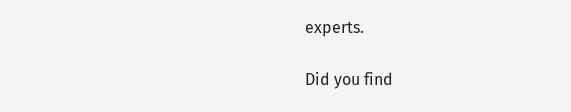experts.

Did you find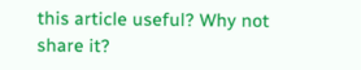this article useful? Why not share it?